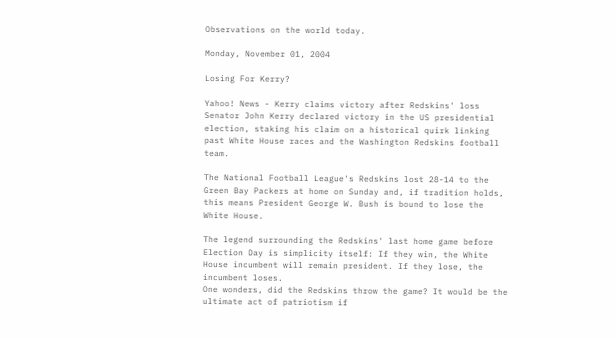Observations on the world today.

Monday, November 01, 2004

Losing For Kerry?

Yahoo! News - Kerry claims victory after Redskins' loss
Senator John Kerry declared victory in the US presidential election, staking his claim on a historical quirk linking past White House races and the Washington Redskins football team.

The National Football League's Redskins lost 28-14 to the Green Bay Packers at home on Sunday and, if tradition holds, this means President George W. Bush is bound to lose the White House.

The legend surrounding the Redskins' last home game before Election Day is simplicity itself: If they win, the White House incumbent will remain president. If they lose, the incumbent loses.
One wonders, did the Redskins throw the game? It would be the ultimate act of patriotism if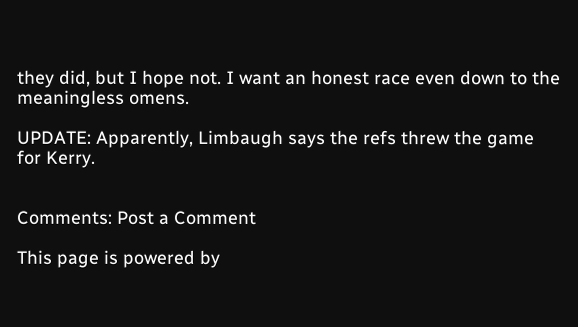they did, but I hope not. I want an honest race even down to the meaningless omens.

UPDATE: Apparently, Limbaugh says the refs threw the game for Kerry.


Comments: Post a Comment

This page is powered by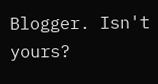Blogger. Isn't yours?